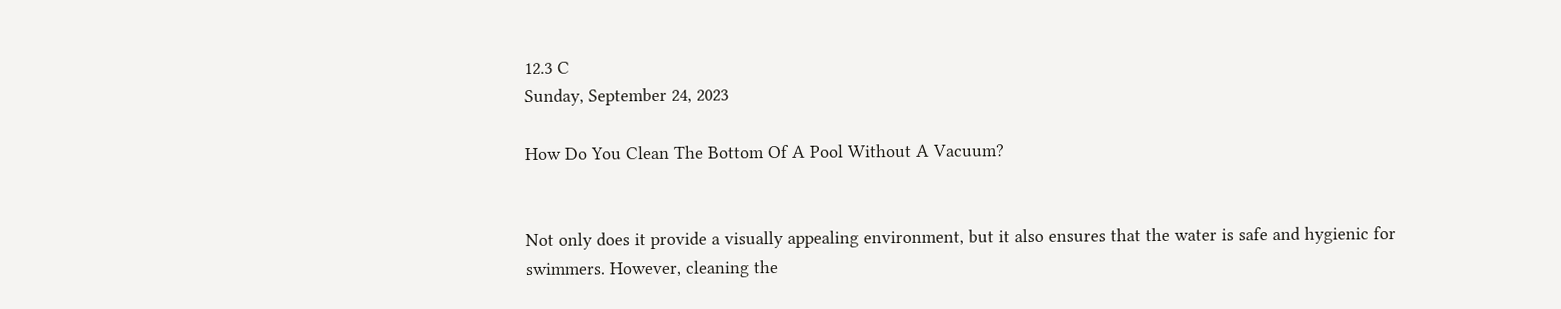12.3 C
Sunday, September 24, 2023

How Do You Clean The Bottom Of A Pool Without A Vacuum?


Not only does it provide a visually appealing environment, but it also ensures that the water is safe and hygienic for swimmers. However, cleaning the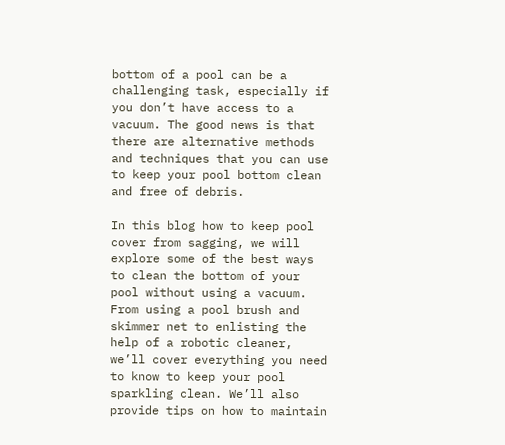bottom of a pool can be a challenging task, especially if you don’t have access to a vacuum. The good news is that there are alternative methods and techniques that you can use to keep your pool bottom clean and free of debris.

In this blog how to keep pool cover from sagging, we will explore some of the best ways to clean the bottom of your pool without using a vacuum. From using a pool brush and skimmer net to enlisting the help of a robotic cleaner, we’ll cover everything you need to know to keep your pool sparkling clean. We’ll also provide tips on how to maintain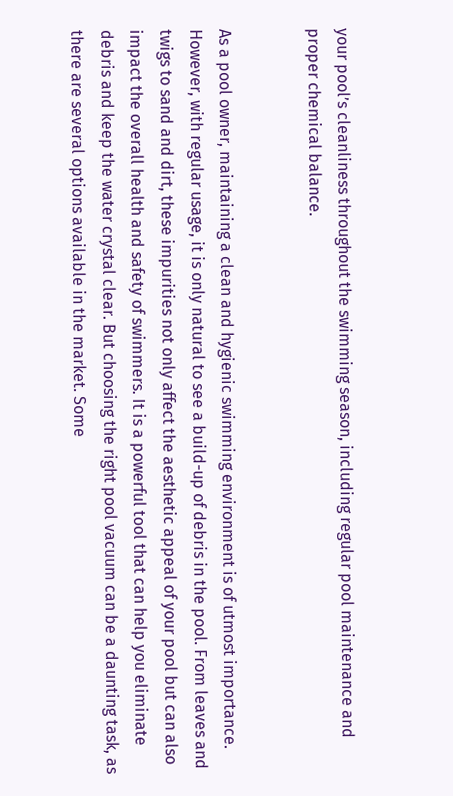your pool’s cleanliness throughout the swimming season, including regular pool maintenance and proper chemical balance.


As a pool owner, maintaining a clean and hygienic swimming environment is of utmost importance. However, with regular usage, it is only natural to see a build-up of debris in the pool. From leaves and twigs to sand and dirt, these impurities not only affect the aesthetic appeal of your pool but can also impact the overall health and safety of swimmers. It is a powerful tool that can help you eliminate debris and keep the water crystal clear. But choosing the right pool vacuum can be a daunting task, as there are several options available in the market. Some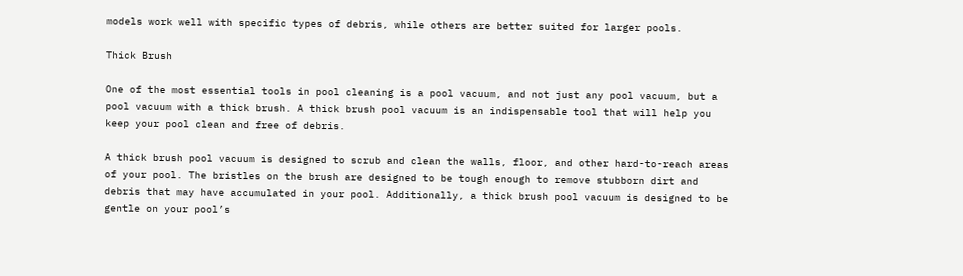models work well with specific types of debris, while others are better suited for larger pools.

Thick Brush

One of the most essential tools in pool cleaning is a pool vacuum, and not just any pool vacuum, but a pool vacuum with a thick brush. A thick brush pool vacuum is an indispensable tool that will help you keep your pool clean and free of debris.

A thick brush pool vacuum is designed to scrub and clean the walls, floor, and other hard-to-reach areas of your pool. The bristles on the brush are designed to be tough enough to remove stubborn dirt and debris that may have accumulated in your pool. Additionally, a thick brush pool vacuum is designed to be gentle on your pool’s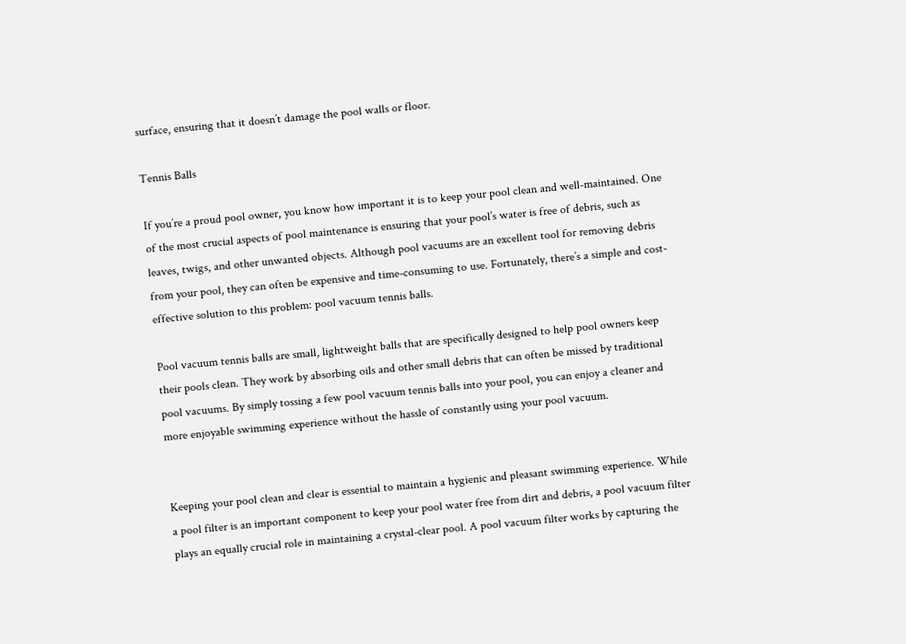surface, ensuring that it doesn’t damage the pool walls or floor.

Tennis Balls

If you’re a proud pool owner, you know how important it is to keep your pool clean and well-maintained. One of the most crucial aspects of pool maintenance is ensuring that your pool’s water is free of debris, such as leaves, twigs, and other unwanted objects. Although pool vacuums are an excellent tool for removing debris from your pool, they can often be expensive and time-consuming to use. Fortunately, there’s a simple and cost-effective solution to this problem: pool vacuum tennis balls.

Pool vacuum tennis balls are small, lightweight balls that are specifically designed to help pool owners keep their pools clean. They work by absorbing oils and other small debris that can often be missed by traditional pool vacuums. By simply tossing a few pool vacuum tennis balls into your pool, you can enjoy a cleaner and more enjoyable swimming experience without the hassle of constantly using your pool vacuum.


Keeping your pool clean and clear is essential to maintain a hygienic and pleasant swimming experience. While a pool filter is an important component to keep your pool water free from dirt and debris, a pool vacuum filter plays an equally crucial role in maintaining a crystal-clear pool. A pool vacuum filter works by capturing the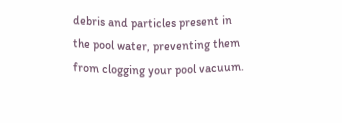debris and particles present in the pool water, preventing them from clogging your pool vacuum.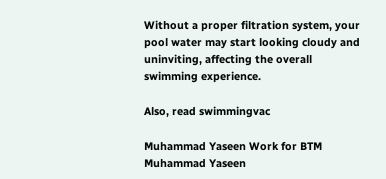Without a proper filtration system, your pool water may start looking cloudy and uninviting, affecting the overall swimming experience.

Also, read swimmingvac

Muhammad Yaseen Work for BTM
Muhammad Yaseen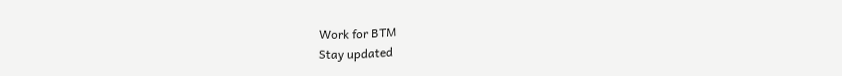Work for BTM
Stay updated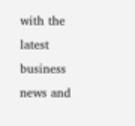with the latest business news and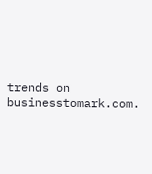trends on businesstomark.com.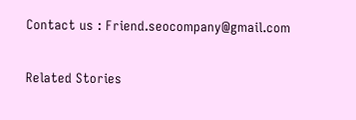Contact us : Friend.seocompany@gmail.com

Related Stories